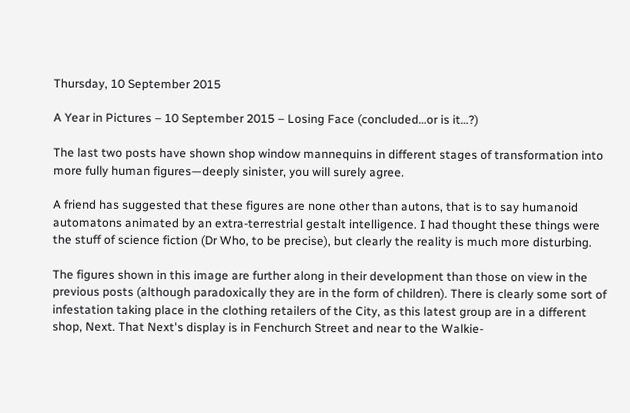Thursday, 10 September 2015

A Year in Pictures – 10 September 2015 – Losing Face (concluded…or is it…?)

The last two posts have shown shop window mannequins in different stages of transformation into more fully human figures—deeply sinister, you will surely agree.

A friend has suggested that these figures are none other than autons, that is to say humanoid automatons animated by an extra-terrestrial gestalt intelligence. I had thought these things were the stuff of science fiction (Dr Who, to be precise), but clearly the reality is much more disturbing.

The figures shown in this image are further along in their development than those on view in the previous posts (although paradoxically they are in the form of children). There is clearly some sort of infestation taking place in the clothing retailers of the City, as this latest group are in a different shop, Next. That Next's display is in Fenchurch Street and near to the Walkie-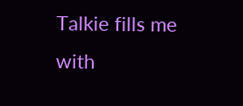Talkie fills me with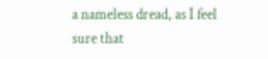a nameless dread, as I feel sure that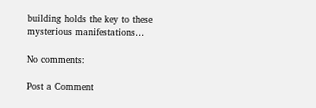building holds the key to these mysterious manifestations…

No comments:

Post a Comment